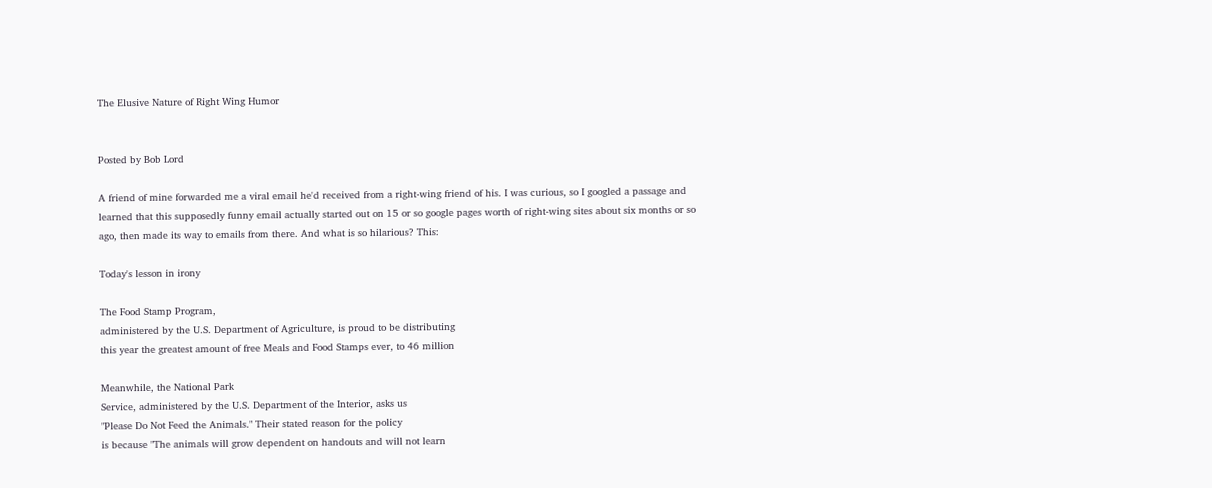The Elusive Nature of Right Wing Humor


Posted by Bob Lord

A friend of mine forwarded me a viral email he'd received from a right-wing friend of his. I was curious, so I googled a passage and learned that this supposedly funny email actually started out on 15 or so google pages worth of right-wing sites about six months or so ago, then made its way to emails from there. And what is so hilarious? This:

Today's lesson in irony

The Food Stamp Program,
administered by the U.S. Department of Agriculture, is proud to be distributing
this year the greatest amount of free Meals and Food Stamps ever, to 46 million

Meanwhile, the National Park
Service, administered by the U.S. Department of the Interior, asks us
"Please Do Not Feed the Animals." Their stated reason for the policy
is because "The animals will grow dependent on handouts and will not learn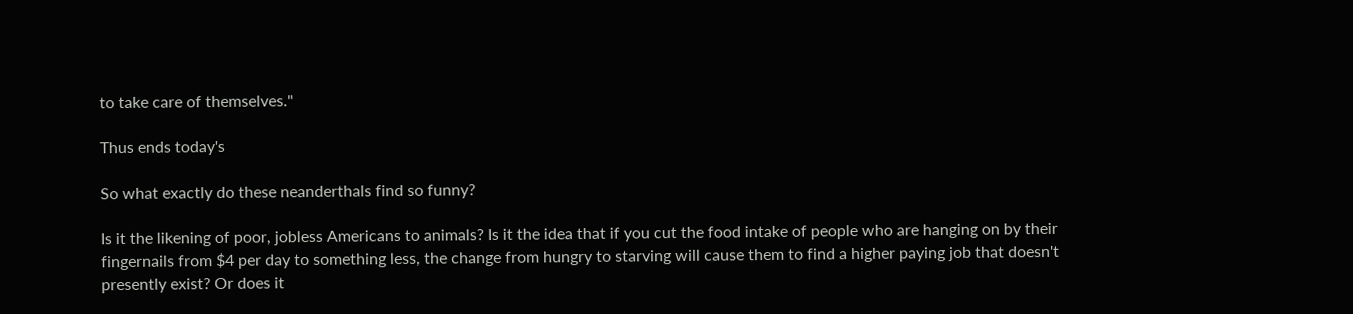to take care of themselves."

Thus ends today's

So what exactly do these neanderthals find so funny?

Is it the likening of poor, jobless Americans to animals? Is it the idea that if you cut the food intake of people who are hanging on by their fingernails from $4 per day to something less, the change from hungry to starving will cause them to find a higher paying job that doesn't presently exist? Or does it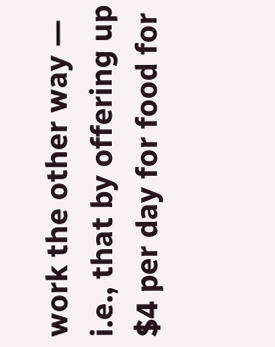work the other way — i.e., that by offering up $4 per day for food for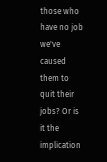those who have no job we've caused them to quit their jobs? Or is it the implication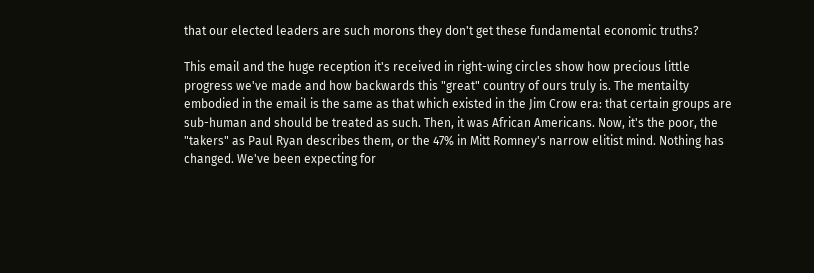that our elected leaders are such morons they don't get these fundamental economic truths?

This email and the huge reception it's received in right-wing circles show how precious little progress we've made and how backwards this "great" country of ours truly is. The mentailty embodied in the email is the same as that which existed in the Jim Crow era: that certain groups are sub-human and should be treated as such. Then, it was African Americans. Now, it's the poor, the "takers" as Paul Ryan describes them, or the 47% in Mitt Romney's narrow elitist mind. Nothing has changed. We've been expecting for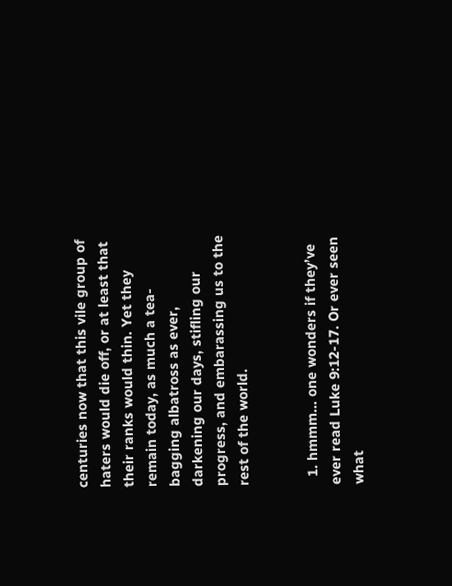centuries now that this vile group of haters would die off, or at least that their ranks would thin. Yet they remain today, as much a tea-bagging albatross as ever, darkening our days, stifling our progress, and embarassing us to the rest of the world.


  1. hmmm… one wonders if they’ve ever read Luke 9:12-17. Or ever seen what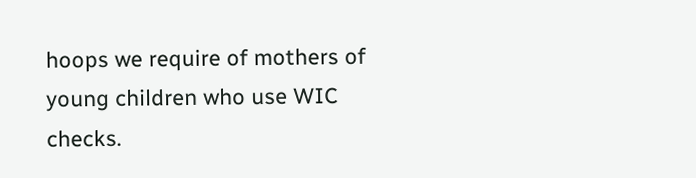hoops we require of mothers of young children who use WIC checks.